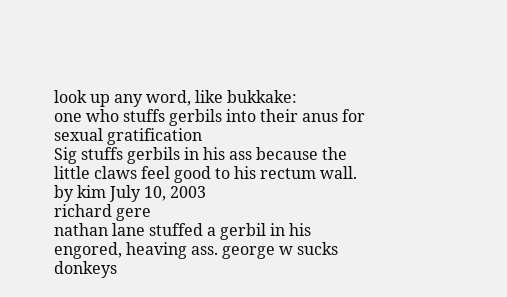look up any word, like bukkake:
one who stuffs gerbils into their anus for sexual gratification
Sig stuffs gerbils in his ass because the little claws feel good to his rectum wall.
by kim July 10, 2003
richard gere
nathan lane stuffed a gerbil in his engored, heaving ass. george w sucks donkeys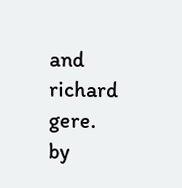and richard gere.
by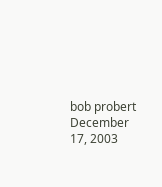bob probert December 17, 2003